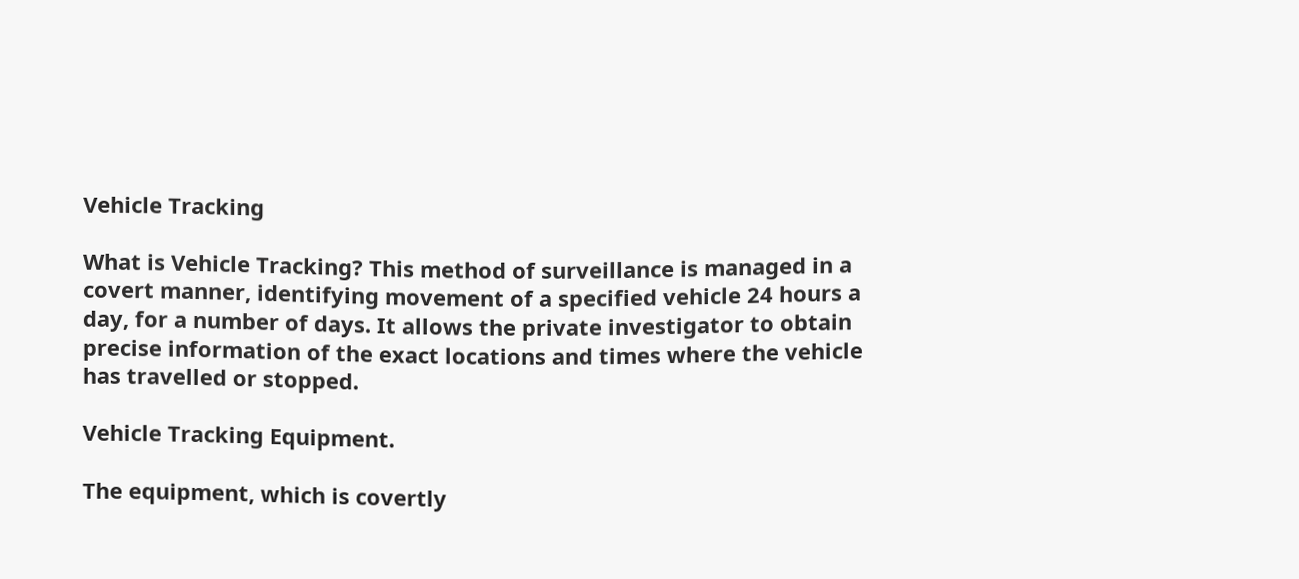Vehicle Tracking

What is Vehicle Tracking? This method of surveillance is managed in a covert manner, identifying movement of a specified vehicle 24 hours a day, for a number of days. It allows the private investigator to obtain precise information of the exact locations and times where the vehicle has travelled or stopped.

Vehicle Tracking Equipment.

The equipment, which is covertly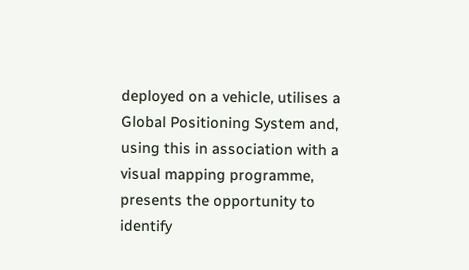deployed on a vehicle, utilises a Global Positioning System and, using this in association with a visual mapping programme, presents the opportunity to identify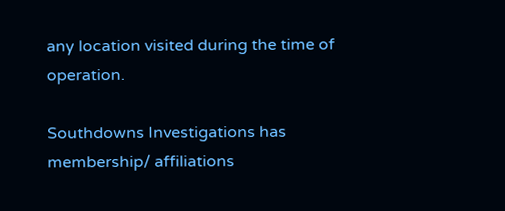any location visited during the time of operation.

Southdowns Investigations has membership/ affiliations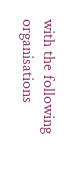with the following organisations